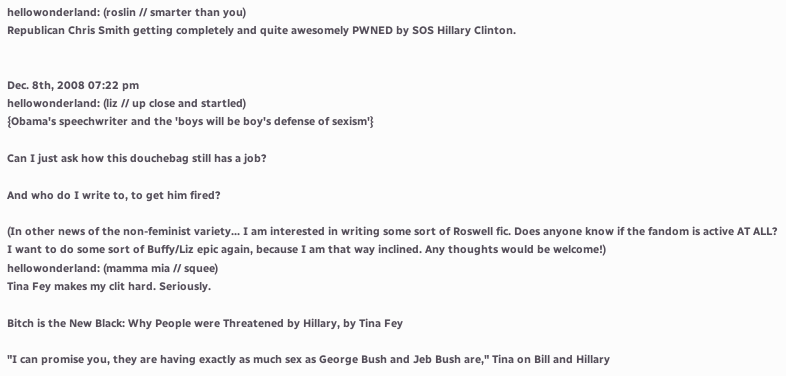hellowonderland: (roslin // smarter than you)
Republican Chris Smith getting completely and quite awesomely PWNED by SOS Hillary Clinton.


Dec. 8th, 2008 07:22 pm
hellowonderland: (liz // up close and startled)
{Obama's speechwriter and the 'boys will be boy's defense of sexism'}

Can I just ask how this douchebag still has a job?

And who do I write to, to get him fired?

(In other news of the non-feminist variety... I am interested in writing some sort of Roswell fic. Does anyone know if the fandom is active AT ALL? I want to do some sort of Buffy/Liz epic again, because I am that way inclined. Any thoughts would be welcome!)
hellowonderland: (mamma mia // squee)
Tina Fey makes my clit hard. Seriously.

Bitch is the New Black: Why People were Threatened by Hillary, by Tina Fey

"I can promise you, they are having exactly as much sex as George Bush and Jeb Bush are," Tina on Bill and Hillary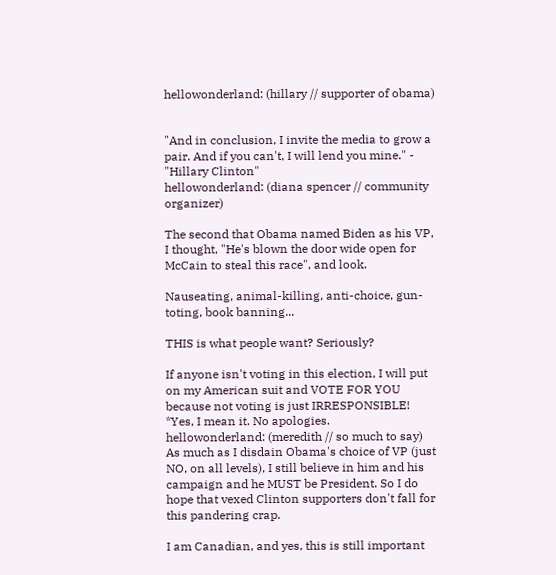hellowonderland: (hillary // supporter of obama)


"And in conclusion, I invite the media to grow a pair. And if you can't, I will lend you mine." - "Hillary Clinton"
hellowonderland: (diana spencer // community organizer)

The second that Obama named Biden as his VP, I thought, "He's blown the door wide open for McCain to steal this race", and look.

Nauseating, animal-killing, anti-choice, gun-toting, book banning...

THIS is what people want? Seriously?

If anyone isn't voting in this election, I will put on my American suit and VOTE FOR YOU because not voting is just IRRESPONSIBLE! *Yes, I mean it. No apologies.
hellowonderland: (meredith // so much to say)
As much as I disdain Obama's choice of VP (just NO, on all levels), I still believe in him and his campaign and he MUST be President. So I do hope that vexed Clinton supporters don't fall for this pandering crap.

I am Canadian, and yes, this is still important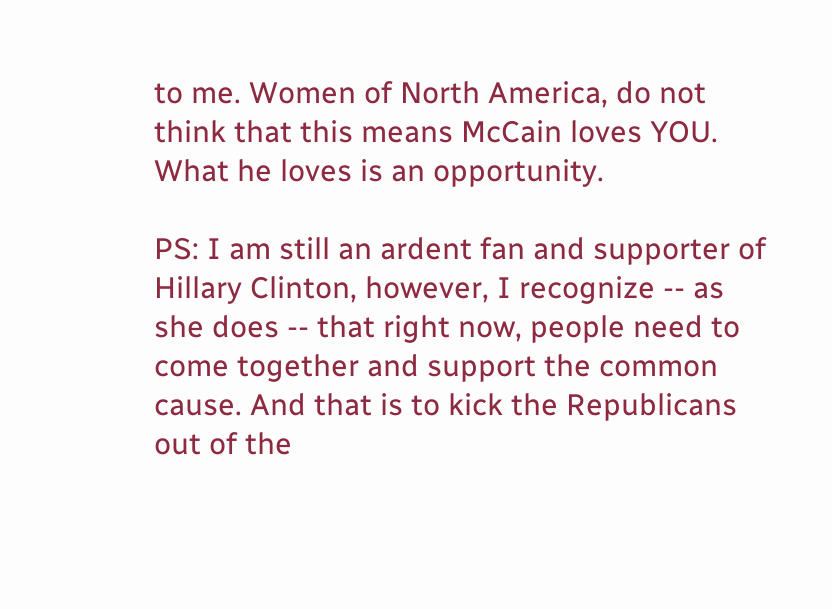to me. Women of North America, do not think that this means McCain loves YOU. What he loves is an opportunity.

PS: I am still an ardent fan and supporter of Hillary Clinton, however, I recognize -- as she does -- that right now, people need to come together and support the common cause. And that is to kick the Republicans out of the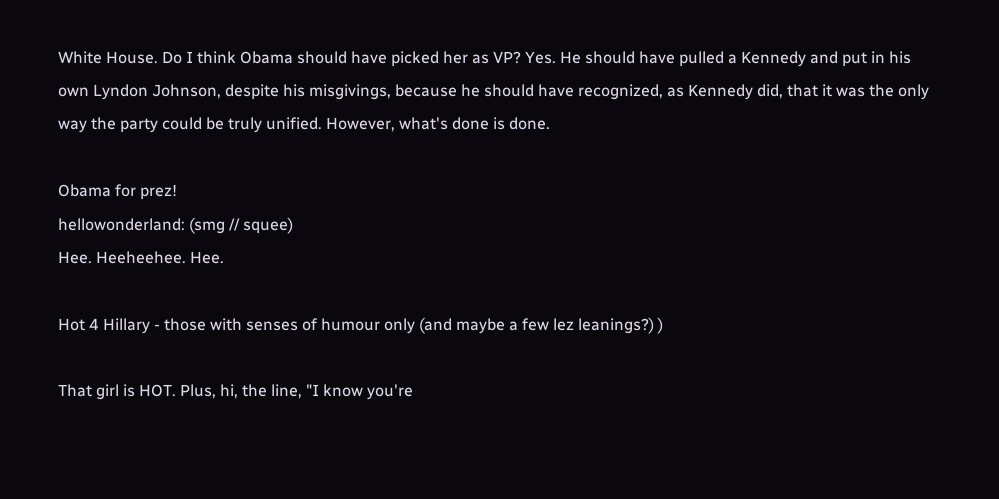White House. Do I think Obama should have picked her as VP? Yes. He should have pulled a Kennedy and put in his own Lyndon Johnson, despite his misgivings, because he should have recognized, as Kennedy did, that it was the only way the party could be truly unified. However, what's done is done.

Obama for prez!
hellowonderland: (smg // squee)
Hee. Heeheehee. Hee.

Hot 4 Hillary - those with senses of humour only (and maybe a few lez leanings?) )

That girl is HOT. Plus, hi, the line, "I know you're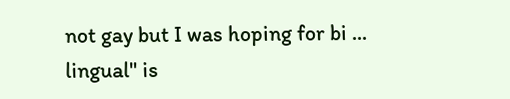not gay but I was hoping for bi ... lingual" is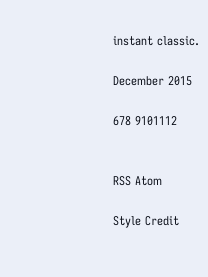instant classic.

December 2015

678 9101112


RSS Atom

Style Credit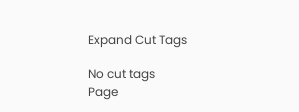Expand Cut Tags

No cut tags
Page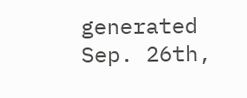generated Sep. 26th,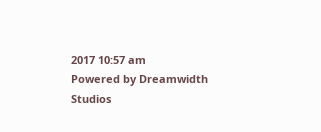2017 10:57 am
Powered by Dreamwidth Studios